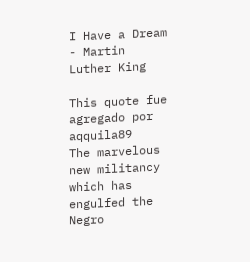I Have a Dream - Martin Luther King

This quote fue agregado por aqquila89
The marvelous new militancy which has engulfed the Negro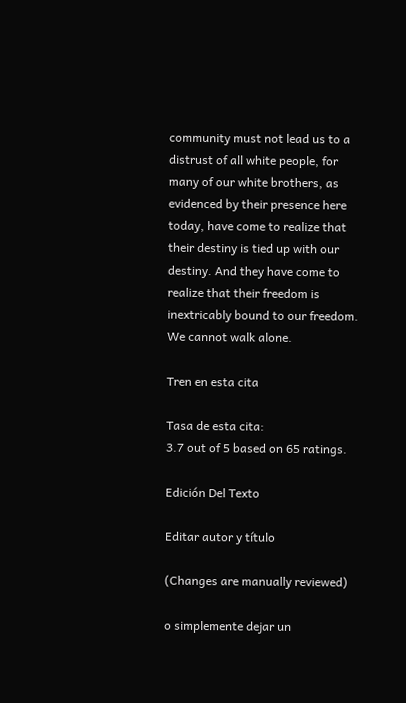community must not lead us to a distrust of all white people, for many of our white brothers, as evidenced by their presence here today, have come to realize that their destiny is tied up with our destiny. And they have come to realize that their freedom is inextricably bound to our freedom. We cannot walk alone.

Tren en esta cita

Tasa de esta cita:
3.7 out of 5 based on 65 ratings.

Edición Del Texto

Editar autor y título

(Changes are manually reviewed)

o simplemente dejar un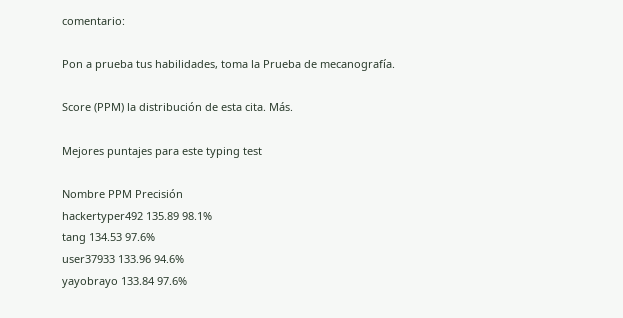comentario:

Pon a prueba tus habilidades, toma la Prueba de mecanografía.

Score (PPM) la distribución de esta cita. Más.

Mejores puntajes para este typing test

Nombre PPM Precisión
hackertyper492 135.89 98.1%
tang 134.53 97.6%
user37933 133.96 94.6%
yayobrayo 133.84 97.6%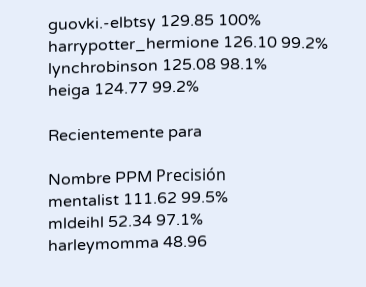guovki.-elbtsy 129.85 100%
harrypotter_hermione 126.10 99.2%
lynchrobinson 125.08 98.1%
heiga 124.77 99.2%

Recientemente para

Nombre PPM Precisión
mentalist 111.62 99.5%
mldeihl 52.34 97.1%
harleymomma 48.96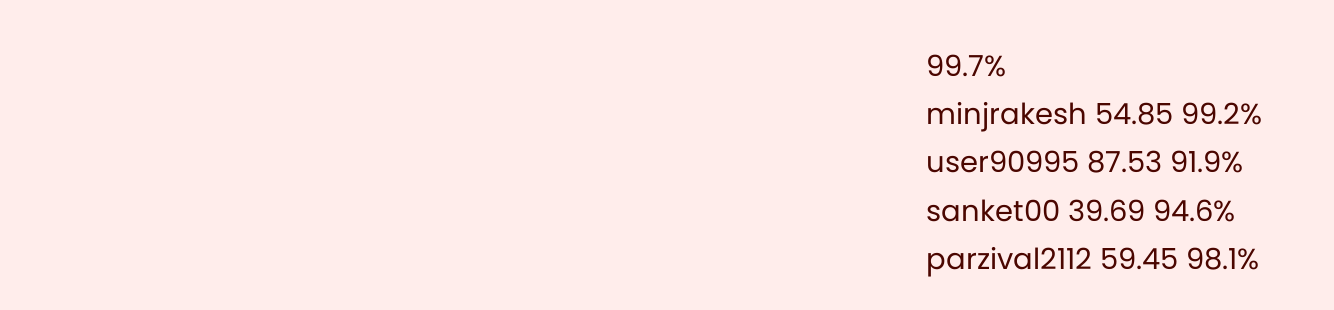99.7%
minjrakesh 54.85 99.2%
user90995 87.53 91.9%
sanket00 39.69 94.6%
parzival2112 59.45 98.1%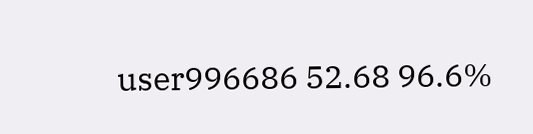user996686 52.68 96.6%